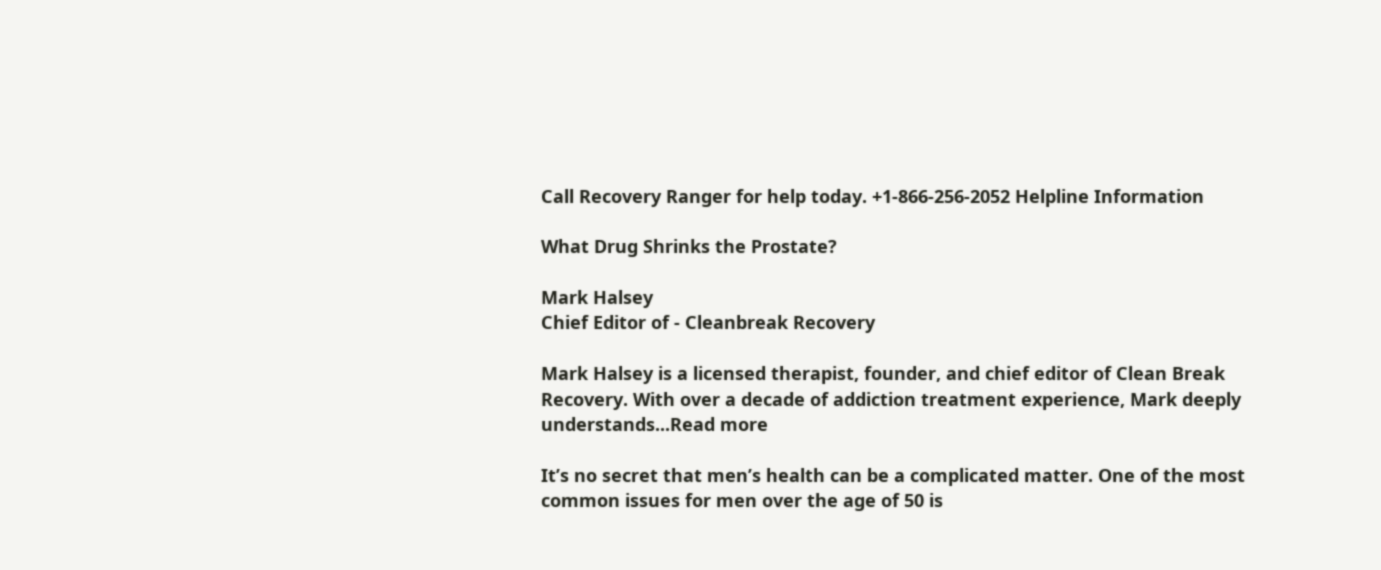Call Recovery Ranger for help today. +1-866-256-2052 Helpline Information

What Drug Shrinks the Prostate?

Mark Halsey
Chief Editor of - Cleanbreak Recovery

Mark Halsey is a licensed therapist, founder, and chief editor of Clean Break Recovery. With over a decade of addiction treatment experience, Mark deeply understands...Read more

It’s no secret that men’s health can be a complicated matter. One of the most common issues for men over the age of 50 is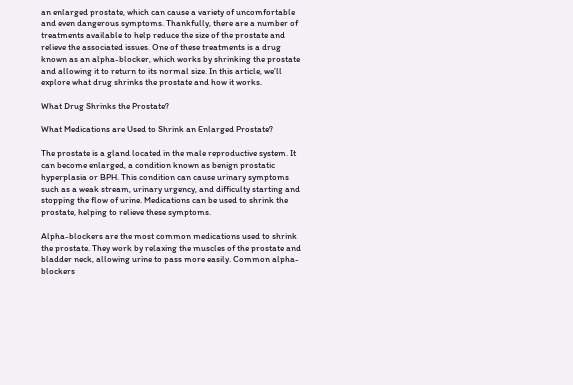an enlarged prostate, which can cause a variety of uncomfortable and even dangerous symptoms. Thankfully, there are a number of treatments available to help reduce the size of the prostate and relieve the associated issues. One of these treatments is a drug known as an alpha-blocker, which works by shrinking the prostate and allowing it to return to its normal size. In this article, we’ll explore what drug shrinks the prostate and how it works.

What Drug Shrinks the Prostate?

What Medications are Used to Shrink an Enlarged Prostate?

The prostate is a gland located in the male reproductive system. It can become enlarged, a condition known as benign prostatic hyperplasia or BPH. This condition can cause urinary symptoms such as a weak stream, urinary urgency, and difficulty starting and stopping the flow of urine. Medications can be used to shrink the prostate, helping to relieve these symptoms.

Alpha-blockers are the most common medications used to shrink the prostate. They work by relaxing the muscles of the prostate and bladder neck, allowing urine to pass more easily. Common alpha-blockers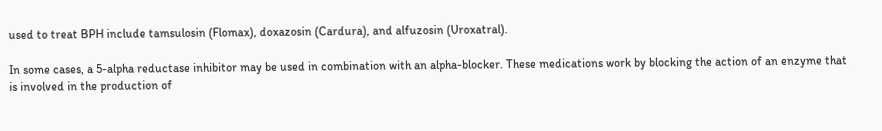used to treat BPH include tamsulosin (Flomax), doxazosin (Cardura), and alfuzosin (Uroxatral).

In some cases, a 5-alpha reductase inhibitor may be used in combination with an alpha-blocker. These medications work by blocking the action of an enzyme that is involved in the production of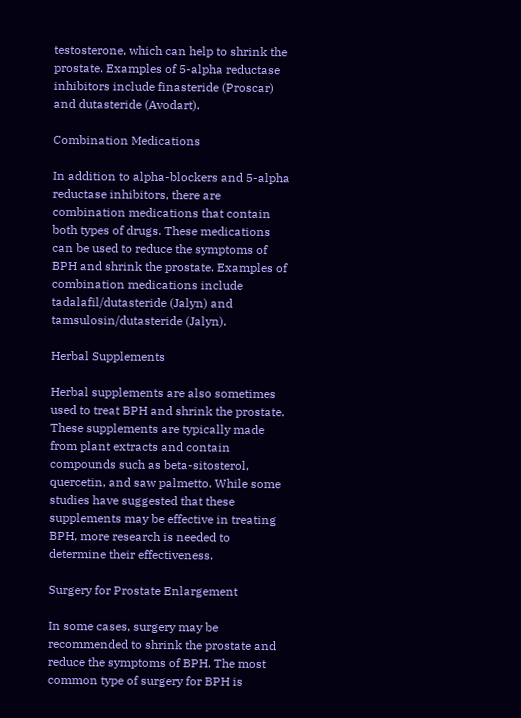testosterone, which can help to shrink the prostate. Examples of 5-alpha reductase inhibitors include finasteride (Proscar) and dutasteride (Avodart).

Combination Medications

In addition to alpha-blockers and 5-alpha reductase inhibitors, there are combination medications that contain both types of drugs. These medications can be used to reduce the symptoms of BPH and shrink the prostate. Examples of combination medications include tadalafil/dutasteride (Jalyn) and tamsulosin/dutasteride (Jalyn).

Herbal Supplements

Herbal supplements are also sometimes used to treat BPH and shrink the prostate. These supplements are typically made from plant extracts and contain compounds such as beta-sitosterol, quercetin, and saw palmetto. While some studies have suggested that these supplements may be effective in treating BPH, more research is needed to determine their effectiveness.

Surgery for Prostate Enlargement

In some cases, surgery may be recommended to shrink the prostate and reduce the symptoms of BPH. The most common type of surgery for BPH is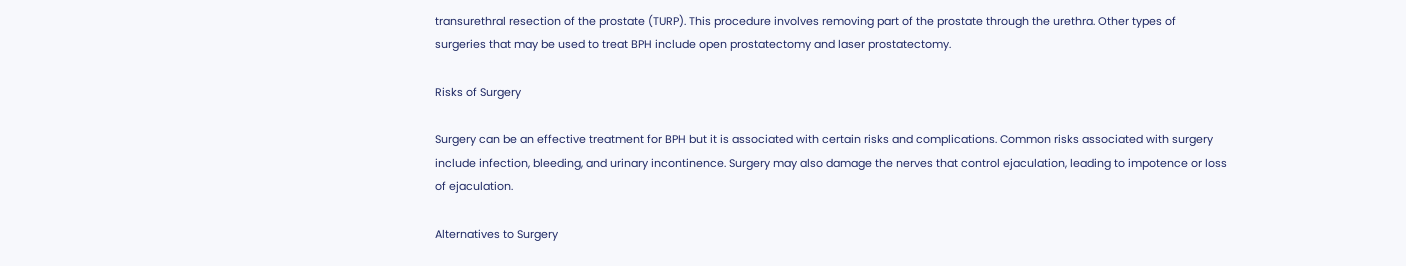transurethral resection of the prostate (TURP). This procedure involves removing part of the prostate through the urethra. Other types of surgeries that may be used to treat BPH include open prostatectomy and laser prostatectomy.

Risks of Surgery

Surgery can be an effective treatment for BPH but it is associated with certain risks and complications. Common risks associated with surgery include infection, bleeding, and urinary incontinence. Surgery may also damage the nerves that control ejaculation, leading to impotence or loss of ejaculation.

Alternatives to Surgery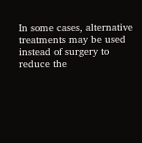In some cases, alternative treatments may be used instead of surgery to reduce the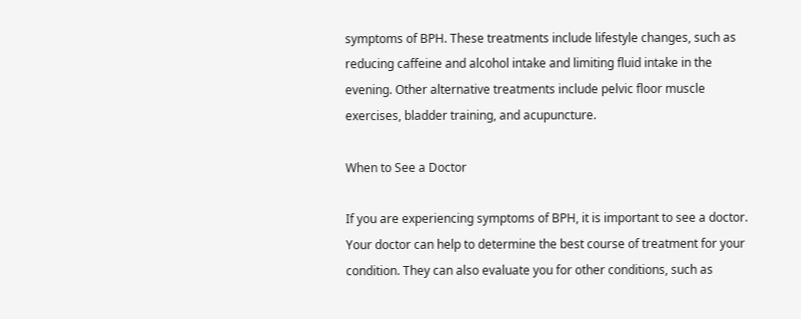symptoms of BPH. These treatments include lifestyle changes, such as reducing caffeine and alcohol intake and limiting fluid intake in the evening. Other alternative treatments include pelvic floor muscle exercises, bladder training, and acupuncture.

When to See a Doctor

If you are experiencing symptoms of BPH, it is important to see a doctor. Your doctor can help to determine the best course of treatment for your condition. They can also evaluate you for other conditions, such as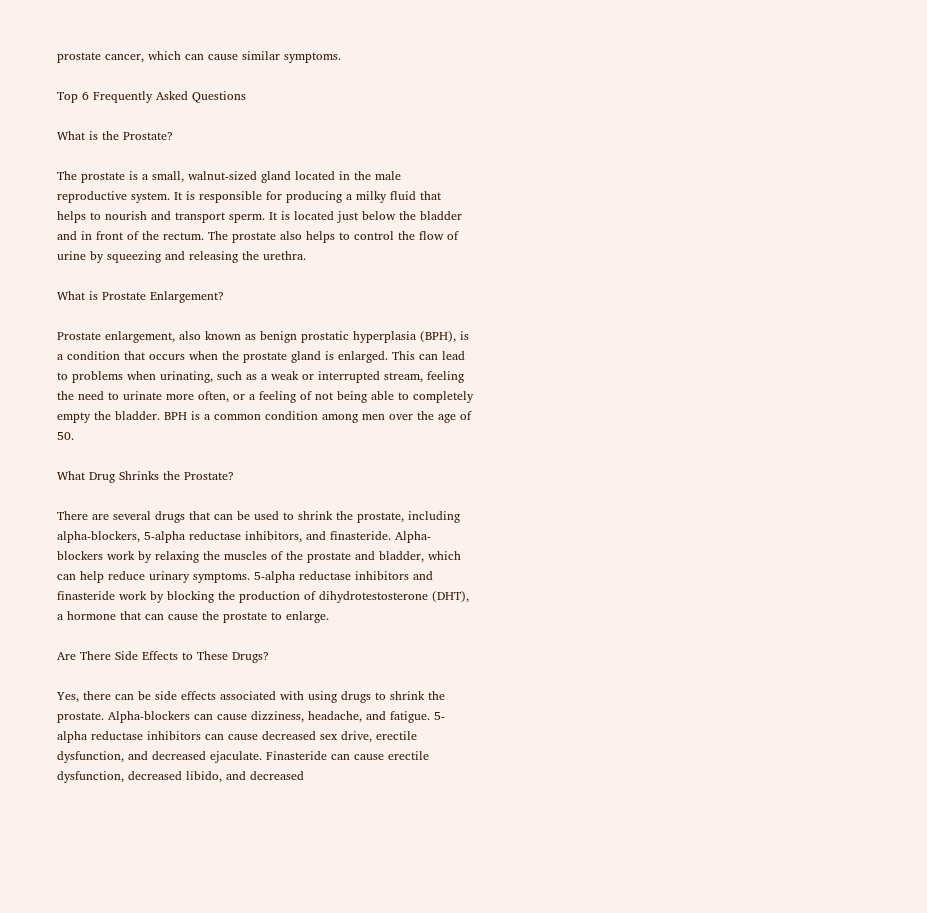prostate cancer, which can cause similar symptoms.

Top 6 Frequently Asked Questions

What is the Prostate?

The prostate is a small, walnut-sized gland located in the male reproductive system. It is responsible for producing a milky fluid that helps to nourish and transport sperm. It is located just below the bladder and in front of the rectum. The prostate also helps to control the flow of urine by squeezing and releasing the urethra.

What is Prostate Enlargement?

Prostate enlargement, also known as benign prostatic hyperplasia (BPH), is a condition that occurs when the prostate gland is enlarged. This can lead to problems when urinating, such as a weak or interrupted stream, feeling the need to urinate more often, or a feeling of not being able to completely empty the bladder. BPH is a common condition among men over the age of 50.

What Drug Shrinks the Prostate?

There are several drugs that can be used to shrink the prostate, including alpha-blockers, 5-alpha reductase inhibitors, and finasteride. Alpha-blockers work by relaxing the muscles of the prostate and bladder, which can help reduce urinary symptoms. 5-alpha reductase inhibitors and finasteride work by blocking the production of dihydrotestosterone (DHT), a hormone that can cause the prostate to enlarge.

Are There Side Effects to These Drugs?

Yes, there can be side effects associated with using drugs to shrink the prostate. Alpha-blockers can cause dizziness, headache, and fatigue. 5-alpha reductase inhibitors can cause decreased sex drive, erectile dysfunction, and decreased ejaculate. Finasteride can cause erectile dysfunction, decreased libido, and decreased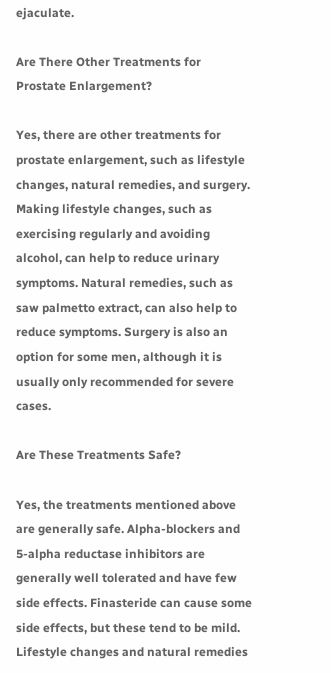ejaculate.

Are There Other Treatments for Prostate Enlargement?

Yes, there are other treatments for prostate enlargement, such as lifestyle changes, natural remedies, and surgery. Making lifestyle changes, such as exercising regularly and avoiding alcohol, can help to reduce urinary symptoms. Natural remedies, such as saw palmetto extract, can also help to reduce symptoms. Surgery is also an option for some men, although it is usually only recommended for severe cases.

Are These Treatments Safe?

Yes, the treatments mentioned above are generally safe. Alpha-blockers and 5-alpha reductase inhibitors are generally well tolerated and have few side effects. Finasteride can cause some side effects, but these tend to be mild. Lifestyle changes and natural remedies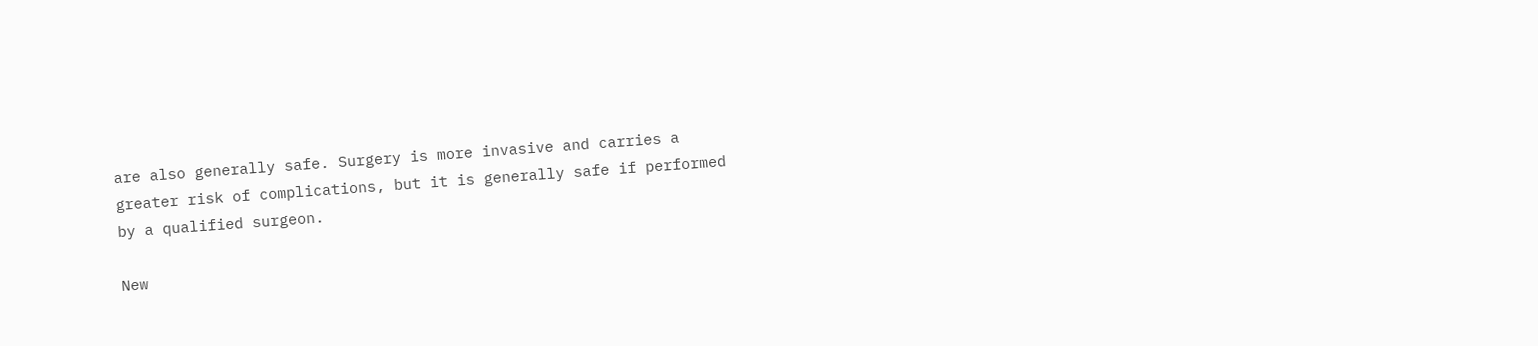are also generally safe. Surgery is more invasive and carries a greater risk of complications, but it is generally safe if performed by a qualified surgeon.

New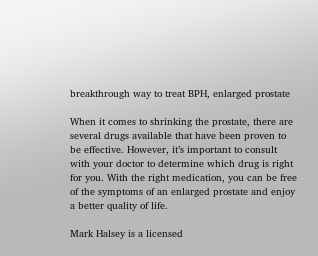breakthrough way to treat BPH, enlarged prostate

When it comes to shrinking the prostate, there are several drugs available that have been proven to be effective. However, it’s important to consult with your doctor to determine which drug is right for you. With the right medication, you can be free of the symptoms of an enlarged prostate and enjoy a better quality of life.

Mark Halsey is a licensed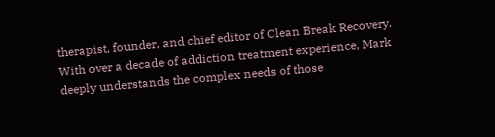therapist, founder, and chief editor of Clean Break Recovery. With over a decade of addiction treatment experience, Mark deeply understands the complex needs of those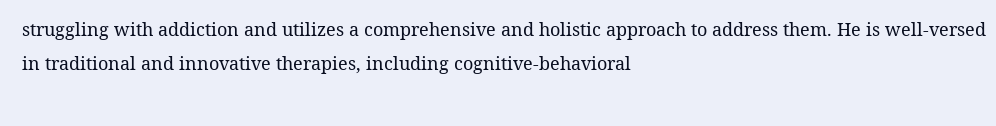struggling with addiction and utilizes a comprehensive and holistic approach to address them. He is well-versed in traditional and innovative therapies, including cognitive-behavioral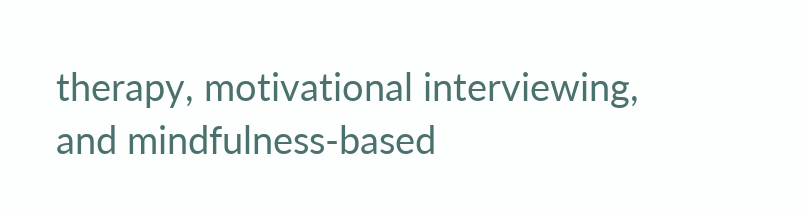therapy, motivational interviewing, and mindfulness-based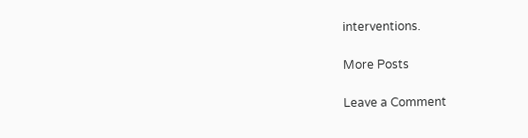interventions.

More Posts

Leave a Comment